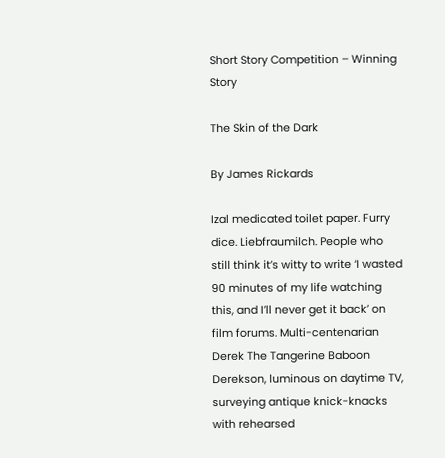Short Story Competition – Winning Story

The Skin of the Dark

By James Rickards

Izal medicated toilet paper. Furry dice. Liebfraumilch. People who still think it’s witty to write ‘I wasted 90 minutes of my life watching this, and I’ll never get it back’ on film forums. Multi-centenarian Derek The Tangerine Baboon Derekson, luminous on daytime TV, surveying antique knick-knacks with rehearsed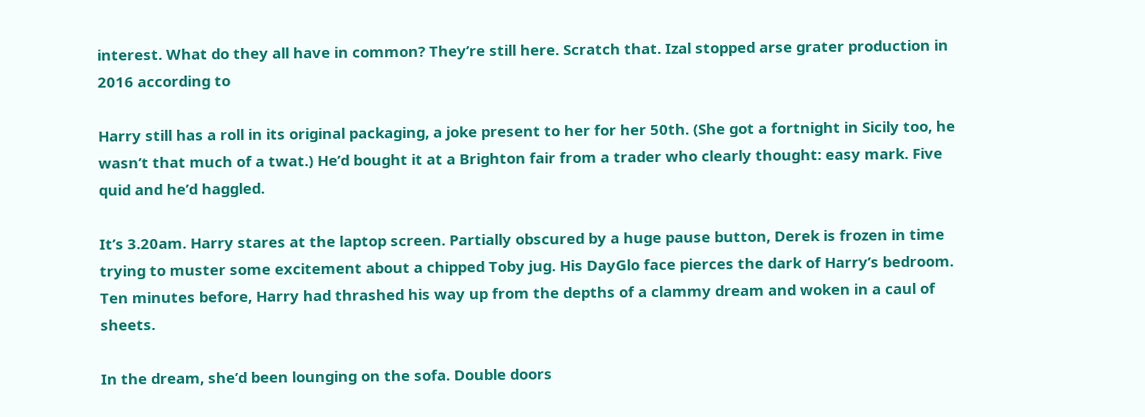interest. What do they all have in common? They’re still here. Scratch that. Izal stopped arse grater production in 2016 according to

Harry still has a roll in its original packaging, a joke present to her for her 50th. (She got a fortnight in Sicily too, he wasn’t that much of a twat.) He’d bought it at a Brighton fair from a trader who clearly thought: easy mark. Five quid and he’d haggled.

It’s 3.20am. Harry stares at the laptop screen. Partially obscured by a huge pause button, Derek is frozen in time trying to muster some excitement about a chipped Toby jug. His DayGlo face pierces the dark of Harry’s bedroom.
Ten minutes before, Harry had thrashed his way up from the depths of a clammy dream and woken in a caul of sheets.

In the dream, she’d been lounging on the sofa. Double doors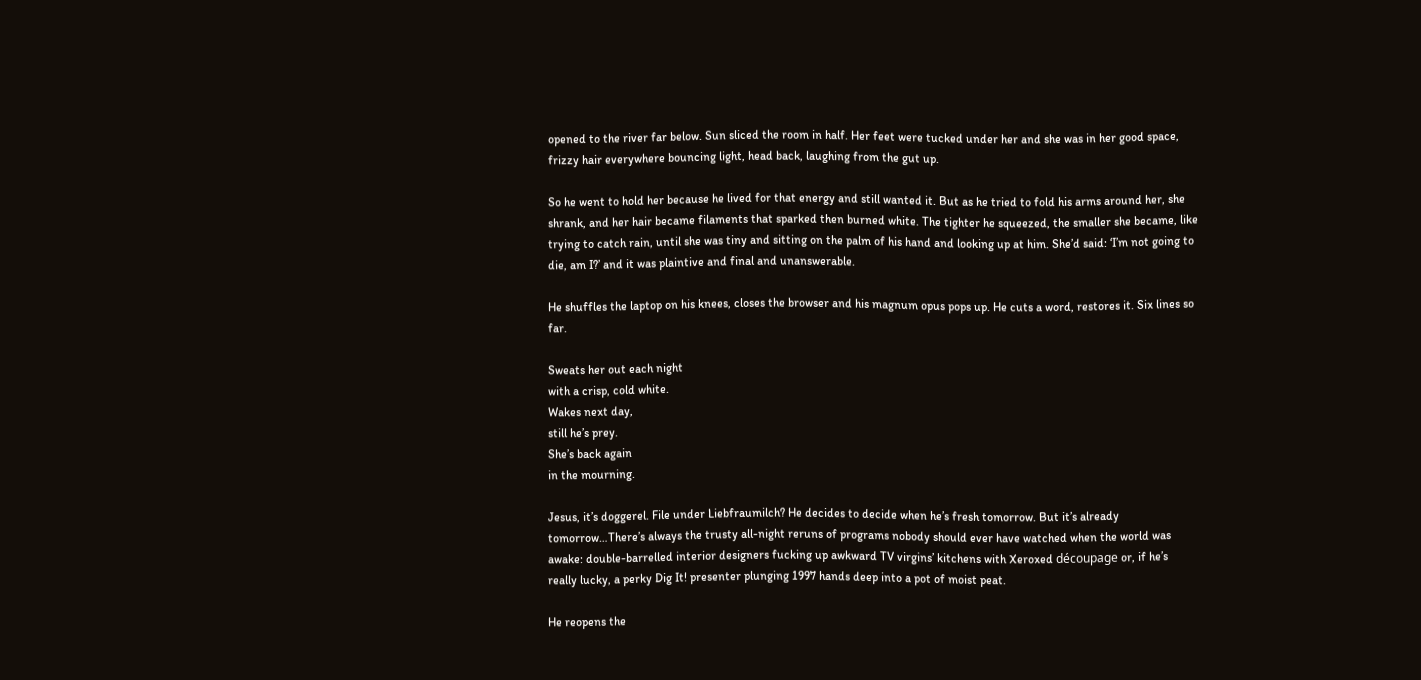opened to the river far below. Sun sliced the room in half. Her feet were tucked under her and she was in her good space, frizzy hair everywhere bouncing light, head back, laughing from the gut up.

So he went to hold her because he lived for that energy and still wanted it. But as he tried to fold his arms around her, she shrank, and her hair became filaments that sparked then burned white. The tighter he squeezed, the smaller she became, like trying to catch rain, until she was tiny and sitting on the palm of his hand and looking up at him. She’d said: ‘I’m not going to die, am I?’ and it was plaintive and final and unanswerable.

He shuffles the laptop on his knees, closes the browser and his magnum opus pops up. He cuts a word, restores it. Six lines so far.

Sweats her out each night
with a crisp, cold white.
Wakes next day,
still he’s prey.
She’s back again
in the mourning.

Jesus, it’s doggerel. File under Liebfraumilch? He decides to decide when he’s fresh tomorrow. But it’s already tomorrow…There’s always the trusty all-night reruns of programs nobody should ever have watched when the world was awake: double-barrelled interior designers fucking up awkward TV virgins’ kitchens with Xeroxed découpage or, if he’s really lucky, a perky Dig It! presenter plunging 1997 hands deep into a pot of moist peat.

He reopens the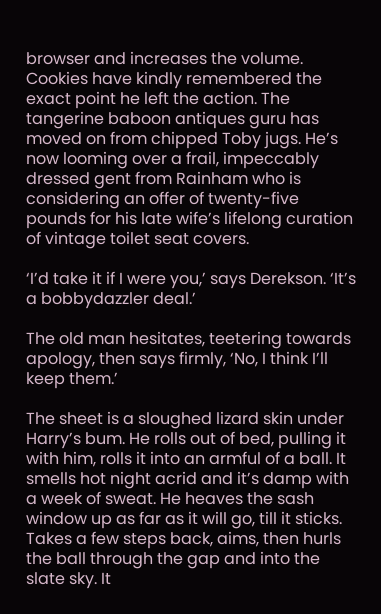browser and increases the volume. Cookies have kindly remembered the exact point he left the action. The tangerine baboon antiques guru has moved on from chipped Toby jugs. He’s now looming over a frail, impeccably dressed gent from Rainham who is considering an offer of twenty-five pounds for his late wife’s lifelong curation of vintage toilet seat covers.

‘I’d take it if I were you,’ says Derekson. ‘It’s a bobbydazzler deal.’

The old man hesitates, teetering towards apology, then says firmly, ‘No, I think I’ll keep them.’

The sheet is a sloughed lizard skin under Harry’s bum. He rolls out of bed, pulling it with him, rolls it into an armful of a ball. It smells hot night acrid and it’s damp with a week of sweat. He heaves the sash window up as far as it will go, till it sticks. Takes a few steps back, aims, then hurls the ball through the gap and into the slate sky. It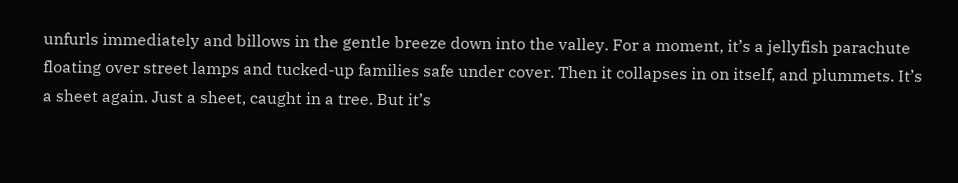unfurls immediately and billows in the gentle breeze down into the valley. For a moment, it’s a jellyfish parachute floating over street lamps and tucked-up families safe under cover. Then it collapses in on itself, and plummets. It’s a sheet again. Just a sheet, caught in a tree. But it’s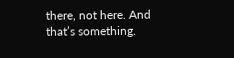there, not here. And that’s something.